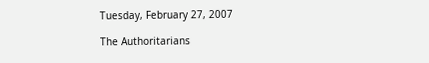Tuesday, February 27, 2007

The Authoritarians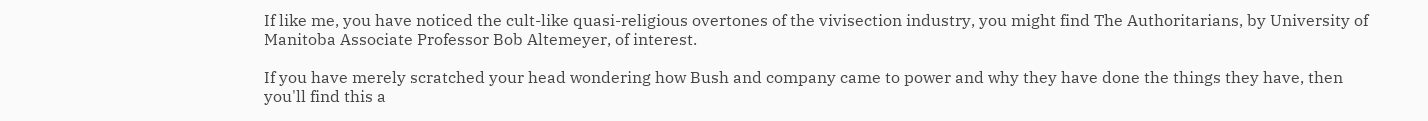If like me, you have noticed the cult-like quasi-religious overtones of the vivisection industry, you might find The Authoritarians, by University of Manitoba Associate Professor Bob Altemeyer, of interest.

If you have merely scratched your head wondering how Bush and company came to power and why they have done the things they have, then you'll find this a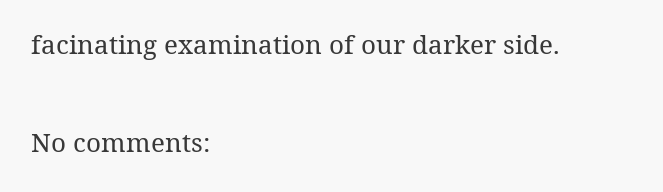facinating examination of our darker side.

No comments: